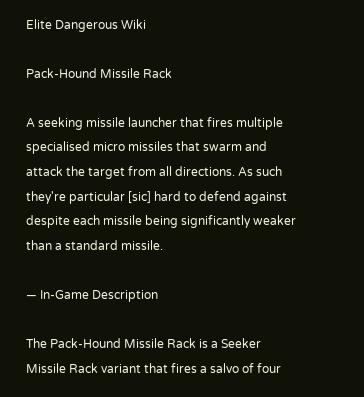Elite Dangerous Wiki

Pack-Hound Missile Rack

A seeking missile launcher that fires multiple specialised micro missiles that swarm and attack the target from all directions. As such they're particular [sic] hard to defend against despite each missile being significantly weaker than a standard missile.

— In-Game Description

The Pack-Hound Missile Rack is a Seeker Missile Rack variant that fires a salvo of four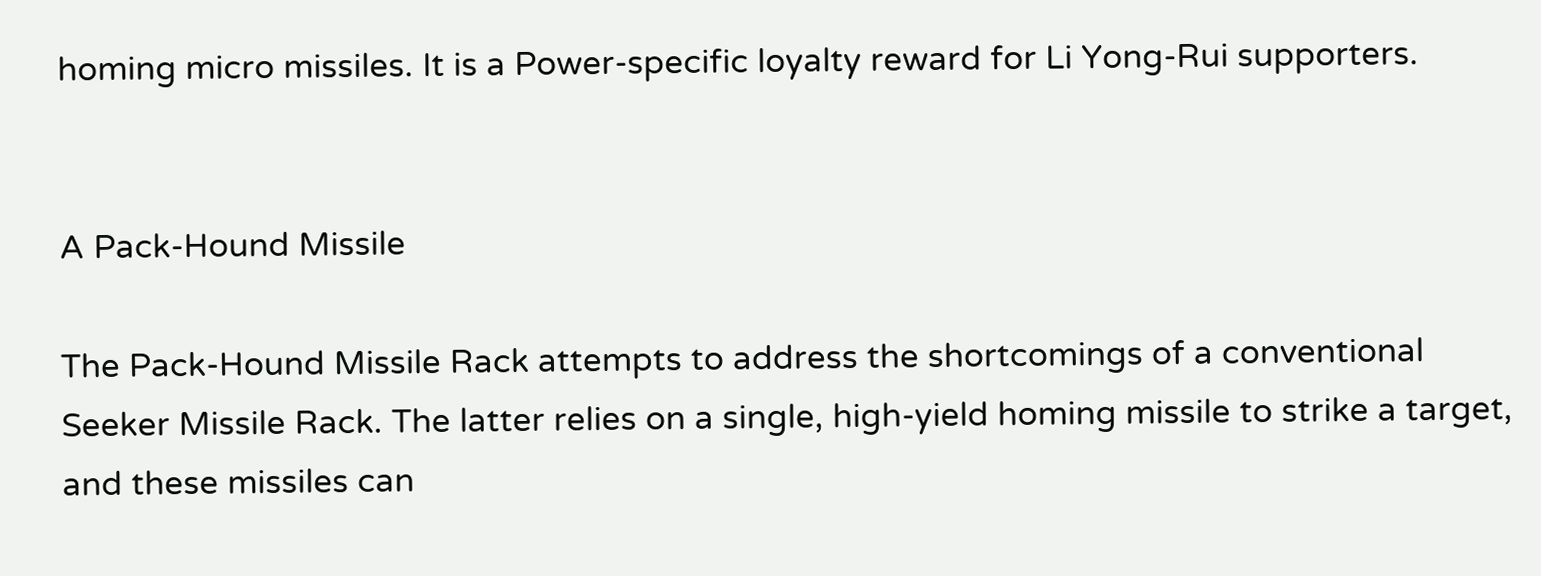homing micro missiles. It is a Power-specific loyalty reward for Li Yong-Rui supporters.


A Pack-Hound Missile

The Pack-Hound Missile Rack attempts to address the shortcomings of a conventional Seeker Missile Rack. The latter relies on a single, high-yield homing missile to strike a target, and these missiles can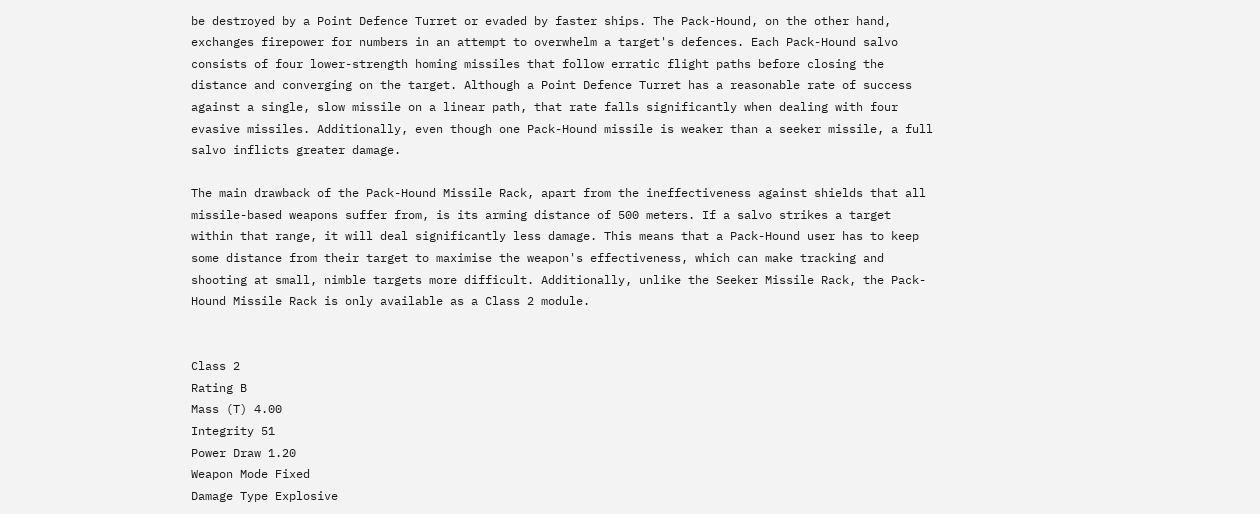be destroyed by a Point Defence Turret or evaded by faster ships. The Pack-Hound, on the other hand, exchanges firepower for numbers in an attempt to overwhelm a target's defences. Each Pack-Hound salvo consists of four lower-strength homing missiles that follow erratic flight paths before closing the distance and converging on the target. Although a Point Defence Turret has a reasonable rate of success against a single, slow missile on a linear path, that rate falls significantly when dealing with four evasive missiles. Additionally, even though one Pack-Hound missile is weaker than a seeker missile, a full salvo inflicts greater damage.

The main drawback of the Pack-Hound Missile Rack, apart from the ineffectiveness against shields that all missile-based weapons suffer from, is its arming distance of 500 meters. If a salvo strikes a target within that range, it will deal significantly less damage. This means that a Pack-Hound user has to keep some distance from their target to maximise the weapon's effectiveness, which can make tracking and shooting at small, nimble targets more difficult. Additionally, unlike the Seeker Missile Rack, the Pack-Hound Missile Rack is only available as a Class 2 module.


Class 2
Rating B
Mass (T) 4.00
Integrity 51
Power Draw 1.20
Weapon Mode Fixed
Damage Type Explosive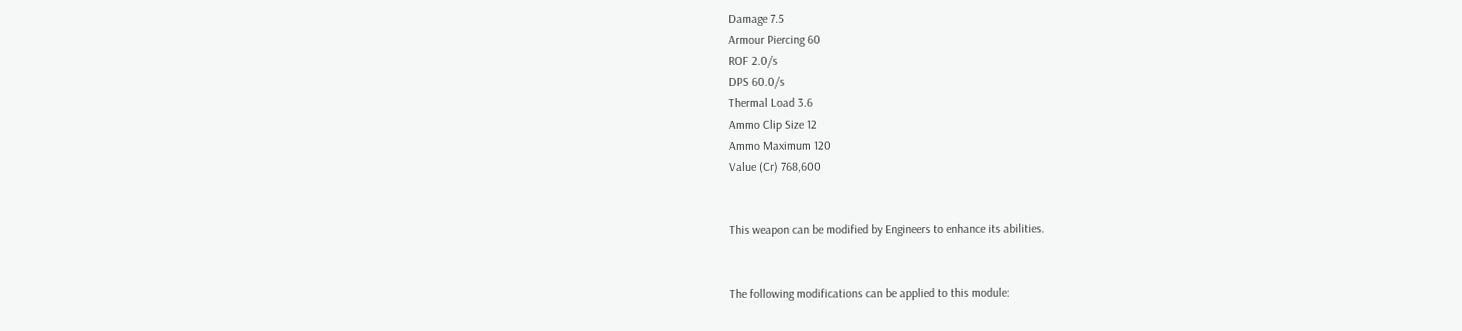Damage 7.5
Armour Piercing 60
ROF 2.0/s
DPS 60.0/s
Thermal Load 3.6
Ammo Clip Size 12
Ammo Maximum 120
Value (Cr) 768,600


This weapon can be modified by Engineers to enhance its abilities.


The following modifications can be applied to this module: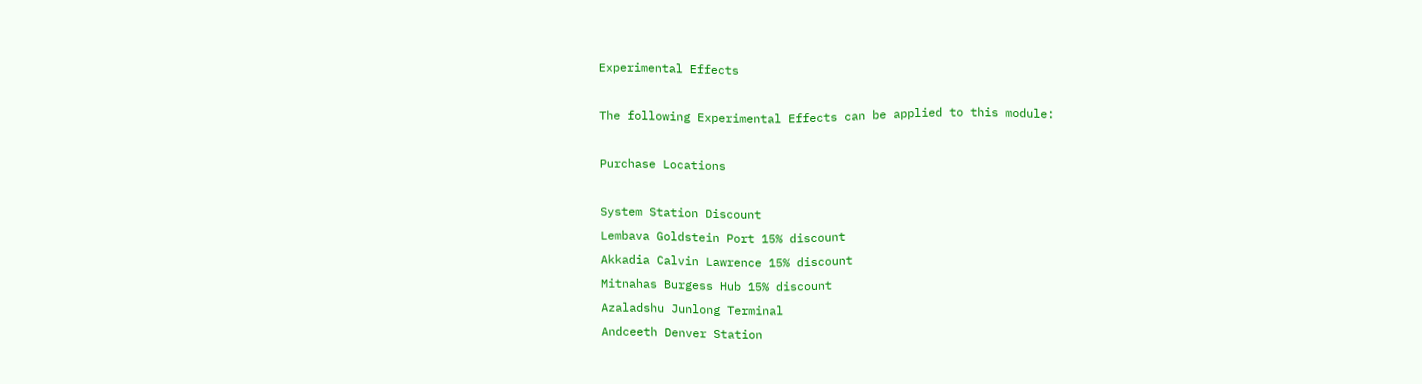Experimental Effects

The following Experimental Effects can be applied to this module:

Purchase Locations

System Station Discount
Lembava Goldstein Port 15% discount
Akkadia Calvin Lawrence 15% discount
Mitnahas Burgess Hub 15% discount
Azaladshu Junlong Terminal
Andceeth Denver Station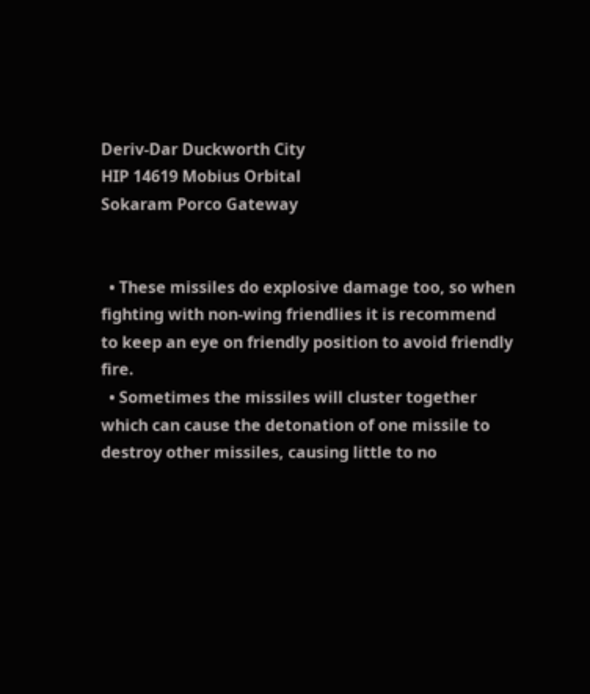Deriv-Dar Duckworth City
HIP 14619 Mobius Orbital
Sokaram Porco Gateway


  • These missiles do explosive damage too, so when fighting with non-wing friendlies it is recommend to keep an eye on friendly position to avoid friendly fire.
  • Sometimes the missiles will cluster together which can cause the detonation of one missile to destroy other missiles, causing little to no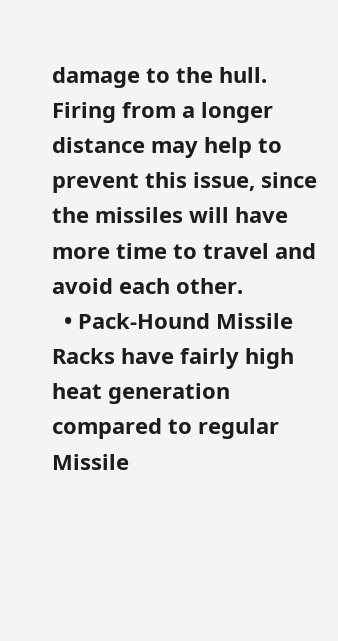damage to the hull. Firing from a longer distance may help to prevent this issue, since the missiles will have more time to travel and avoid each other.
  • Pack-Hound Missile Racks have fairly high heat generation compared to regular Missile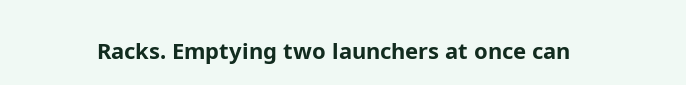Racks. Emptying two launchers at once can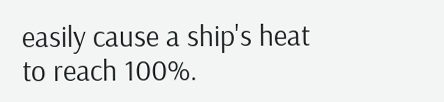easily cause a ship's heat to reach 100%.